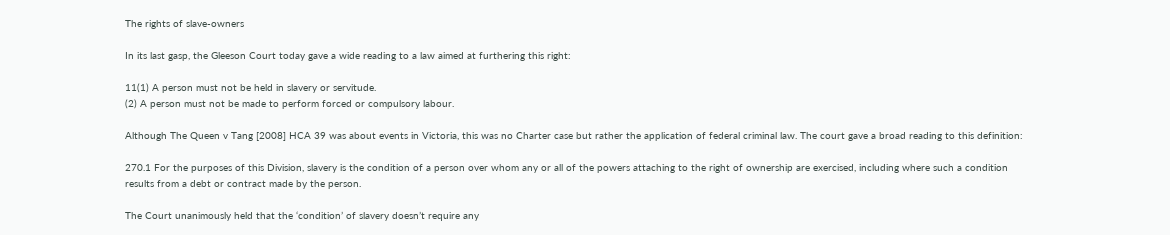The rights of slave-owners

In its last gasp, the Gleeson Court today gave a wide reading to a law aimed at furthering this right:

11(1) A person must not be held in slavery or servitude.
(2) A person must not be made to perform forced or compulsory labour.

Although The Queen v Tang [2008] HCA 39 was about events in Victoria, this was no Charter case but rather the application of federal criminal law. The court gave a broad reading to this definition:

270.1 For the purposes of this Division, slavery is the condition of a person over whom any or all of the powers attaching to the right of ownership are exercised, including where such a condition results from a debt or contract made by the person.

The Court unanimously held that the ‘condition’ of slavery doesn’t require any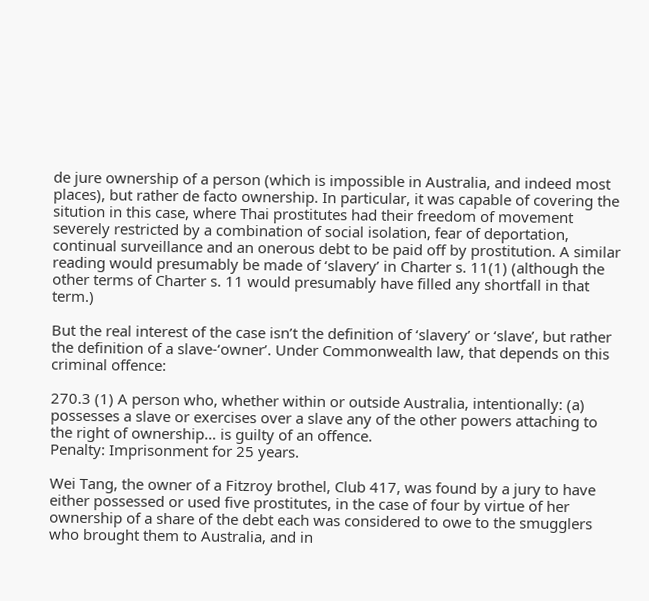de jure ownership of a person (which is impossible in Australia, and indeed most places), but rather de facto ownership. In particular, it was capable of covering the sitution in this case, where Thai prostitutes had their freedom of movement severely restricted by a combination of social isolation, fear of deportation, continual surveillance and an onerous debt to be paid off by prostitution. A similar reading would presumably be made of ‘slavery’ in Charter s. 11(1) (although the other terms of Charter s. 11 would presumably have filled any shortfall in that term.)

But the real interest of the case isn’t the definition of ‘slavery’ or ‘slave’, but rather the definition of a slave-‘owner’. Under Commonwealth law, that depends on this criminal offence:

270.3 (1) A person who, whether within or outside Australia, intentionally: (a) possesses a slave or exercises over a slave any of the other powers attaching to the right of ownership… is guilty of an offence.
Penalty: Imprisonment for 25 years.

Wei Tang, the owner of a Fitzroy brothel, Club 417, was found by a jury to have either possessed or used five prostitutes, in the case of four by virtue of her ownership of a share of the debt each was considered to owe to the smugglers who brought them to Australia, and in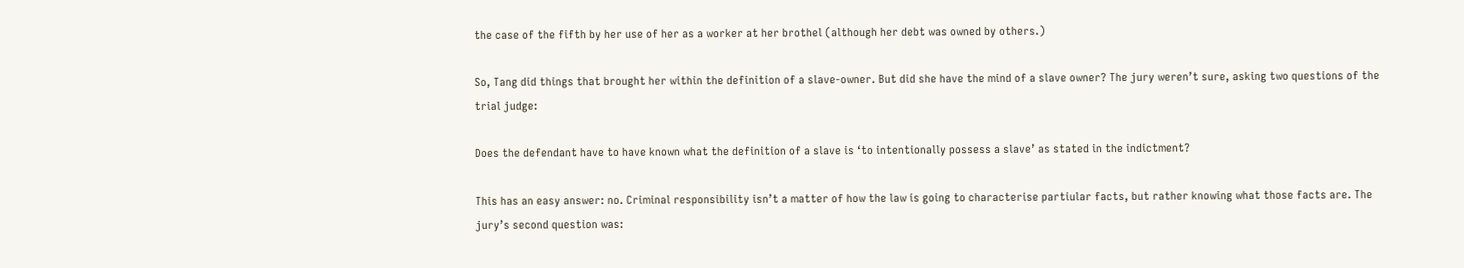the case of the fifth by her use of her as a worker at her brothel (although her debt was owned by others.)

So, Tang did things that brought her within the definition of a slave-owner. But did she have the mind of a slave owner? The jury weren’t sure, asking two questions of the trial judge:

Does the defendant have to have known what the definition of a slave is ‘to intentionally possess a slave’ as stated in the indictment?

This has an easy answer: no. Criminal responsibility isn’t a matter of how the law is going to characterise partiular facts, but rather knowing what those facts are. The jury’s second question was: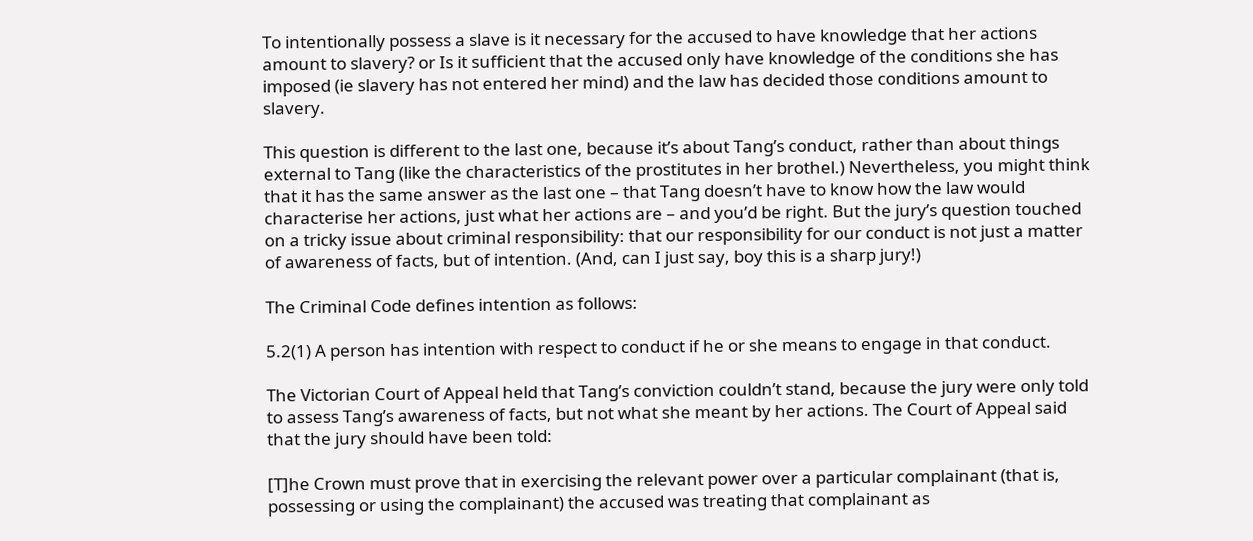To intentionally possess a slave is it necessary for the accused to have knowledge that her actions amount to slavery? or Is it sufficient that the accused only have knowledge of the conditions she has imposed (ie slavery has not entered her mind) and the law has decided those conditions amount to slavery.

This question is different to the last one, because it’s about Tang’s conduct, rather than about things external to Tang (like the characteristics of the prostitutes in her brothel.) Nevertheless, you might think that it has the same answer as the last one – that Tang doesn’t have to know how the law would characterise her actions, just what her actions are – and you’d be right. But the jury’s question touched on a tricky issue about criminal responsibility: that our responsibility for our conduct is not just a matter of awareness of facts, but of intention. (And, can I just say, boy this is a sharp jury!)

The Criminal Code defines intention as follows:

5.2(1) A person has intention with respect to conduct if he or she means to engage in that conduct.

The Victorian Court of Appeal held that Tang’s conviction couldn’t stand, because the jury were only told to assess Tang’s awareness of facts, but not what she meant by her actions. The Court of Appeal said that the jury should have been told:

[T]he Crown must prove that in exercising the relevant power over a particular complainant (that is, possessing or using the complainant) the accused was treating that complainant as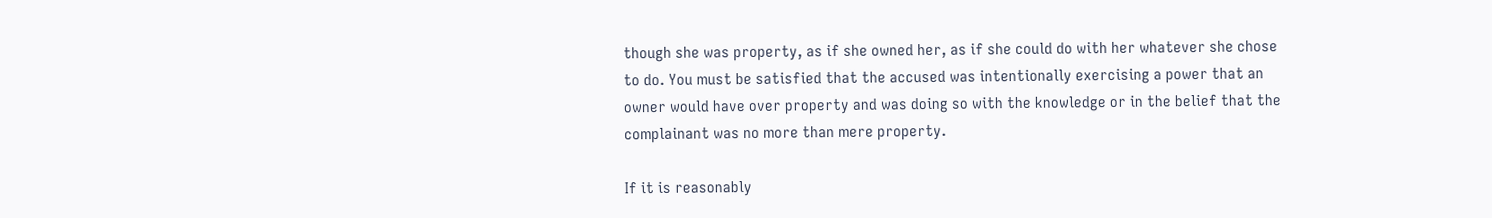though she was property, as if she owned her, as if she could do with her whatever she chose to do. You must be satisfied that the accused was intentionally exercising a power that an owner would have over property and was doing so with the knowledge or in the belief that the complainant was no more than mere property.

If it is reasonably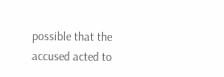possible that the accused acted to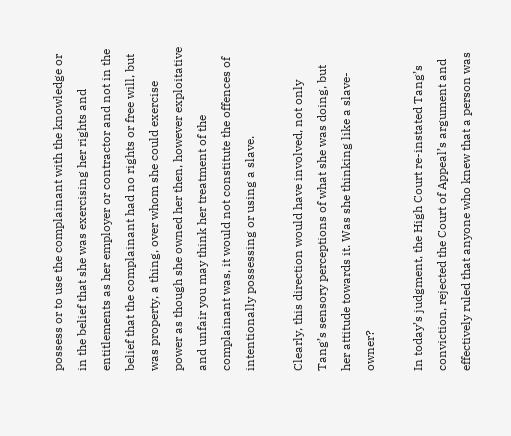possess or to use the complainant with the knowledge or in the belief that she was exercising her rights and entitlements as her employer or contractor and not in the belief that the complainant had no rights or free will, but was property, a thing, over whom she could exercise power as though she owned her then, however exploitative and unfair you may think her treatment of the complainant was, it would not constitute the offences of intentionally possessing or using a slave.

Clearly, this direction would have involved, not only Tang’s sensory perceptions of what she was doing, but her attitude towards it. Was she thinking like a slave-owner?

In today’s judgment, the High Court re-instated Tang’s conviction, rejected the Court of Appeal’s argument and effectively ruled that anyone who knew that a person was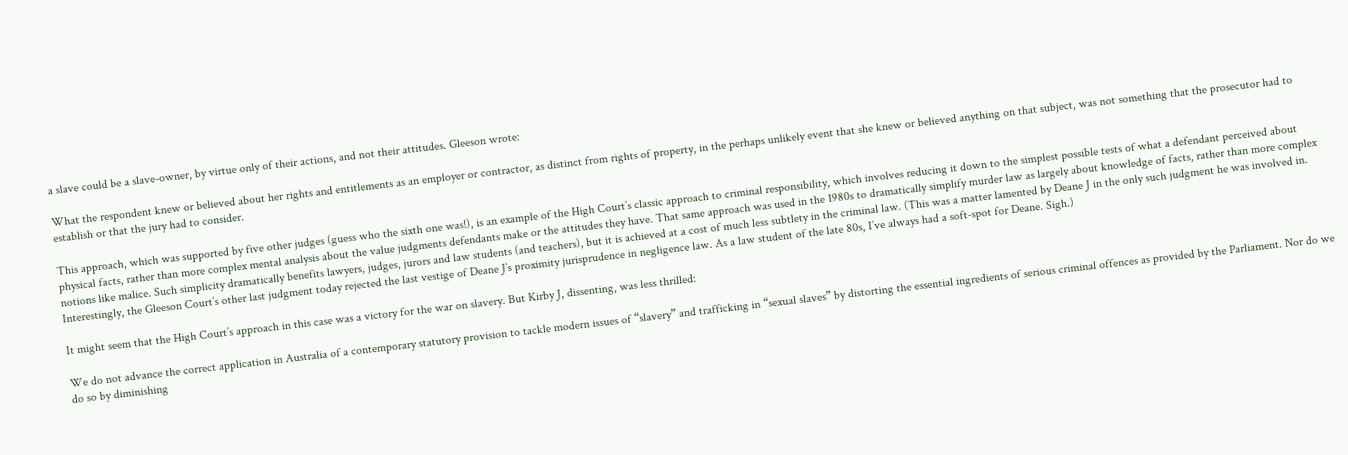a slave could be a slave-owner, by virtue only of their actions, and not their attitudes. Gleeson wrote:

What the respondent knew or believed about her rights and entitlements as an employer or contractor, as distinct from rights of property, in the perhaps unlikely event that she knew or believed anything on that subject, was not something that the prosecutor had to establish or that the jury had to consider.

This approach, which was supported by five other judges (guess who the sixth one was!), is an example of the High Court’s classic approach to criminal responsibility, which involves reducing it down to the simplest possible tests of what a defendant perceived about physical facts, rather than more complex mental analysis about the value judgments defendants make or the attitudes they have. That same approach was used in the 1980s to dramatically simplify murder law as largely about knowledge of facts, rather than more complex notions like malice. Such simplicity dramatically benefits lawyers, judges, jurors and law students (and teachers), but it is achieved at a cost of much less subtlety in the criminal law. (This was a matter lamented by Deane J in the only such judgment he was involved in. Interestingly, the Gleeson Court’s other last judgment today rejected the last vestige of Deane J’s proximity jurisprudence in negligence law. As a law student of the late 80s, I’ve always had a soft-spot for Deane. Sigh.)

It might seem that the High Court’s approach in this case was a victory for the war on slavery. But Kirby J, dissenting, was less thrilled:

We do not advance the correct application in Australia of a contemporary statutory provision to tackle modern issues of “slavery” and trafficking in “sexual slaves” by distorting the essential ingredients of serious criminal offences as provided by the Parliament. Nor do we do so by diminishing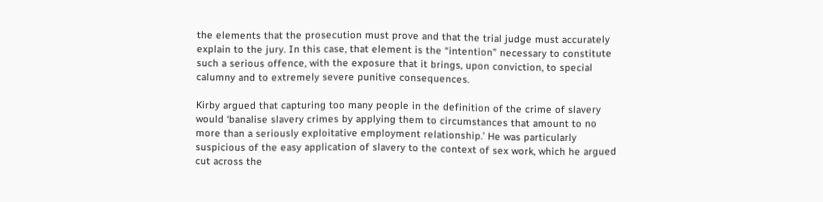the elements that the prosecution must prove and that the trial judge must accurately explain to the jury. In this case, that element is the “intention” necessary to constitute such a serious offence, with the exposure that it brings, upon conviction, to special calumny and to extremely severe punitive consequences.

Kirby argued that capturing too many people in the definition of the crime of slavery would ‘banalise slavery crimes by applying them to circumstances that amount to no more than a seriously exploitative employment relationship.’ He was particularly suspicious of the easy application of slavery to the context of sex work, which he argued cut across the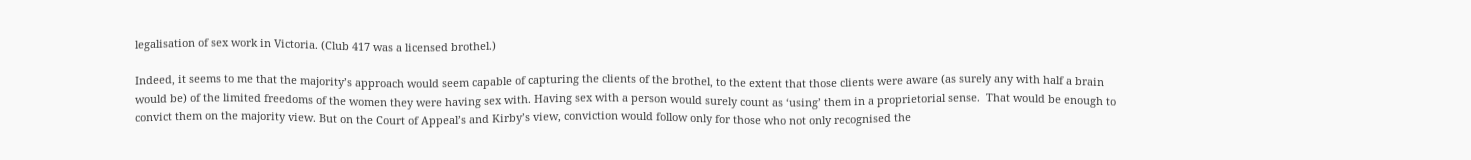legalisation of sex work in Victoria. (Club 417 was a licensed brothel.)

Indeed, it seems to me that the majority’s approach would seem capable of capturing the clients of the brothel, to the extent that those clients were aware (as surely any with half a brain would be) of the limited freedoms of the women they were having sex with. Having sex with a person would surely count as ‘using’ them in a proprietorial sense.  That would be enough to convict them on the majority view. But on the Court of Appeal’s and Kirby’s view, conviction would follow only for those who not only recognised the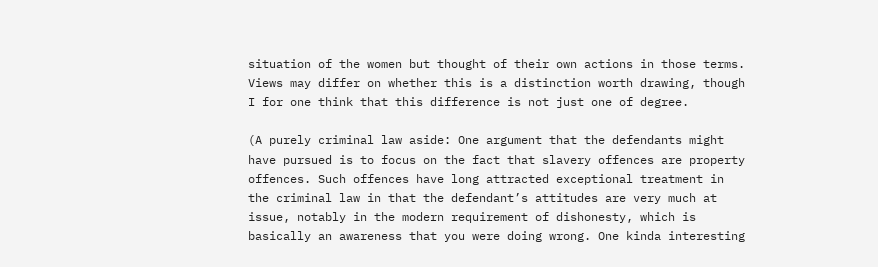situation of the women but thought of their own actions in those terms. Views may differ on whether this is a distinction worth drawing, though I for one think that this difference is not just one of degree.

(A purely criminal law aside: One argument that the defendants might have pursued is to focus on the fact that slavery offences are property offences. Such offences have long attracted exceptional treatment in the criminal law in that the defendant’s attitudes are very much at issue, notably in the modern requirement of dishonesty, which is basically an awareness that you were doing wrong. One kinda interesting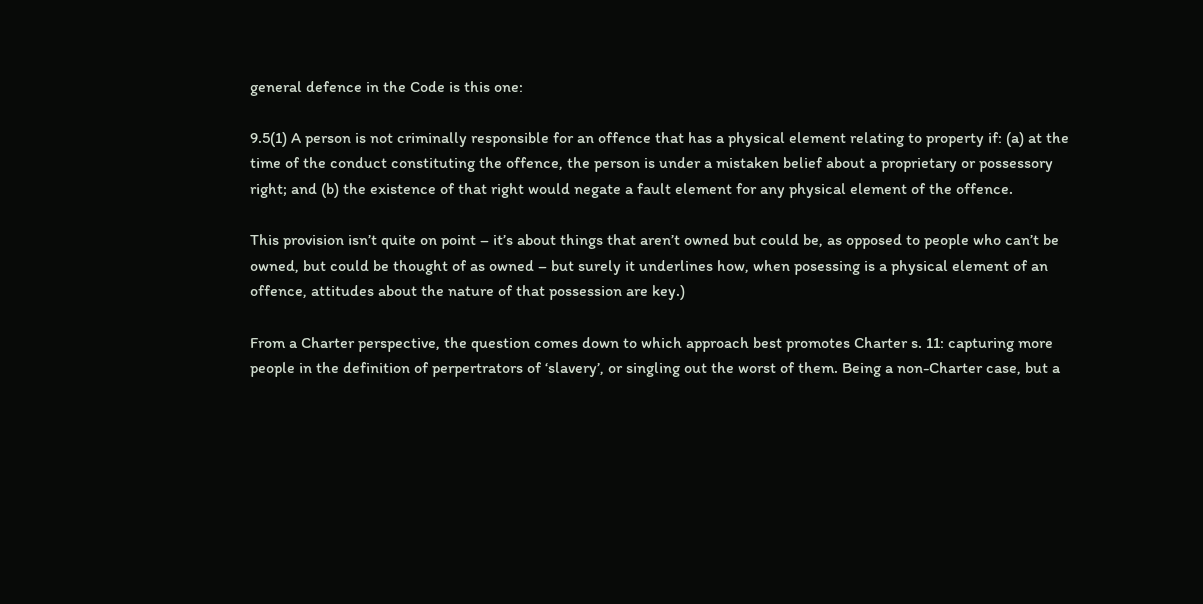general defence in the Code is this one:

9.5(1) A person is not criminally responsible for an offence that has a physical element relating to property if: (a) at the time of the conduct constituting the offence, the person is under a mistaken belief about a proprietary or possessory right; and (b) the existence of that right would negate a fault element for any physical element of the offence.

This provision isn’t quite on point – it’s about things that aren’t owned but could be, as opposed to people who can’t be owned, but could be thought of as owned – but surely it underlines how, when posessing is a physical element of an offence, attitudes about the nature of that possession are key.)

From a Charter perspective, the question comes down to which approach best promotes Charter s. 11: capturing more people in the definition of perpertrators of ‘slavery’, or singling out the worst of them. Being a non-Charter case, but a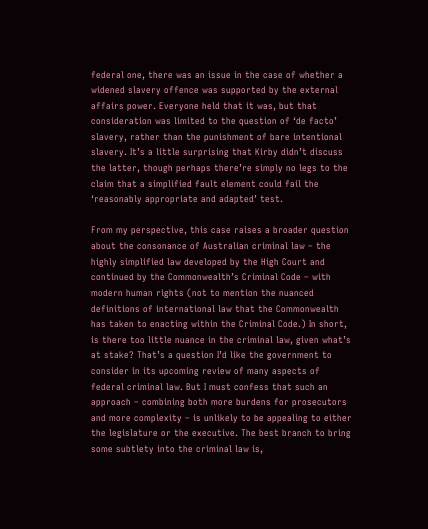federal one, there was an issue in the case of whether a widened slavery offence was supported by the external affairs power. Everyone held that it was, but that consideration was limited to the question of ‘de facto’ slavery, rather than the punishment of bare intentional slavery. It’s a little surprising that Kirby didn’t discuss the latter, though perhaps there’re simply no legs to the claim that a simplified fault element could fail the ‘reasonably appropriate and adapted’ test.

From my perspective, this case raises a broader question about the consonance of Australian criminal law – the highly simplified law developed by the High Court and continued by the Commonwealth’s Criminal Code – with modern human rights (not to mention the nuanced definitions of international law that the Commonwealth has taken to enacting within the Criminal Code.) In short, is there too little nuance in the criminal law, given what’s at stake? That’s a question I’d like the government to consider in its upcoming review of many aspects of federal criminal law. But I must confess that such an approach – combining both more burdens for prosecutors and more complexity – is unlikely to be appealing to either the legislature or the executive. The best branch to bring some subtlety into the criminal law is,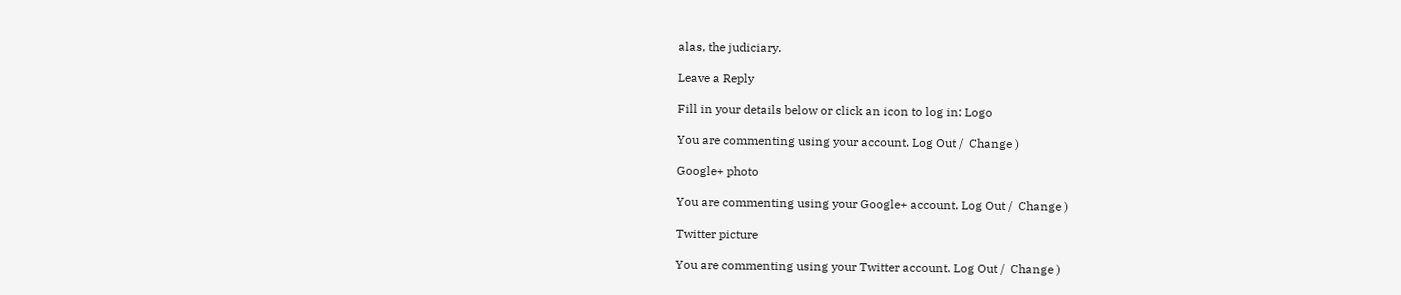alas, the judiciary.

Leave a Reply

Fill in your details below or click an icon to log in: Logo

You are commenting using your account. Log Out /  Change )

Google+ photo

You are commenting using your Google+ account. Log Out /  Change )

Twitter picture

You are commenting using your Twitter account. Log Out /  Change )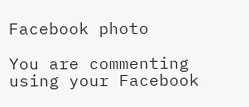Facebook photo

You are commenting using your Facebook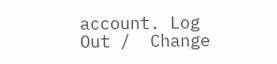account. Log Out /  Change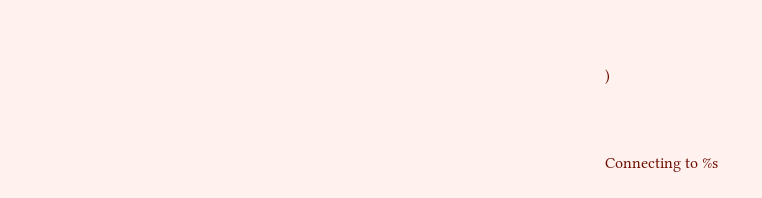)


Connecting to %s